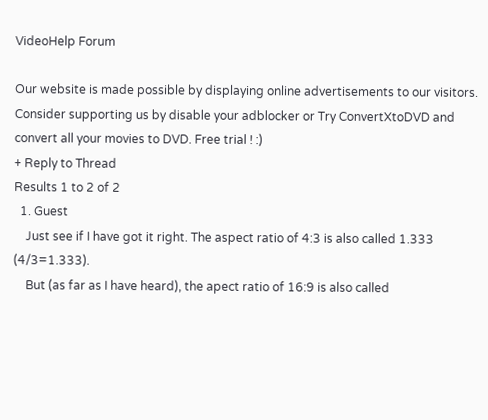VideoHelp Forum

Our website is made possible by displaying online advertisements to our visitors. Consider supporting us by disable your adblocker or Try ConvertXtoDVD and convert all your movies to DVD. Free trial ! :)
+ Reply to Thread
Results 1 to 2 of 2
  1. Guest
    Just see if I have got it right. The aspect ratio of 4:3 is also called 1.333 (4/3=1.333).
    But (as far as I have heard), the apect ratio of 16:9 is also called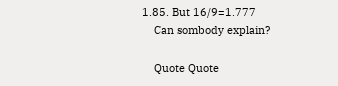1.85. But 16/9=1.777
    Can sombody explain?

    Quote Quote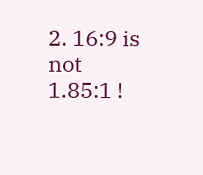2. 16:9 is not 1.85:1 !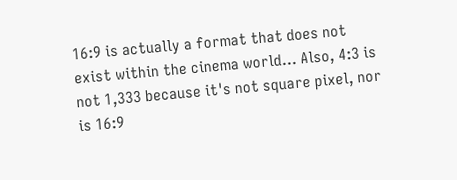16:9 is actually a format that does not exist within the cinema world... Also, 4:3 is not 1,333 because it's not square pixel, nor is 16:9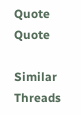Quote Quote

Similar Threads